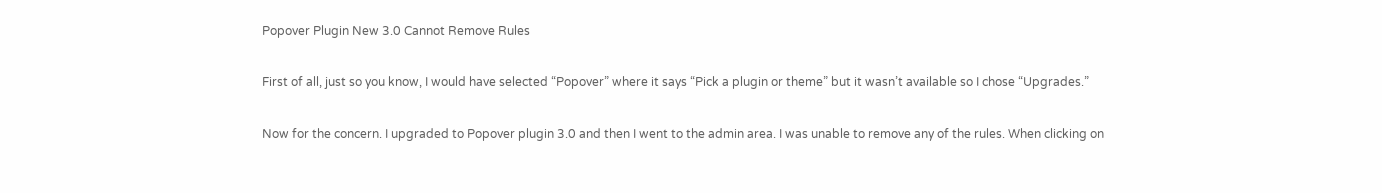Popover Plugin New 3.0 Cannot Remove Rules

First of all, just so you know, I would have selected “Popover” where it says “Pick a plugin or theme” but it wasn’t available so I chose “Upgrades.”

Now for the concern. I upgraded to Popover plugin 3.0 and then I went to the admin area. I was unable to remove any of the rules. When clicking on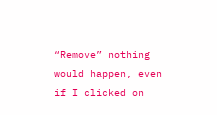“Remove” nothing would happen, even if I clicked on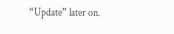“Update” later on.